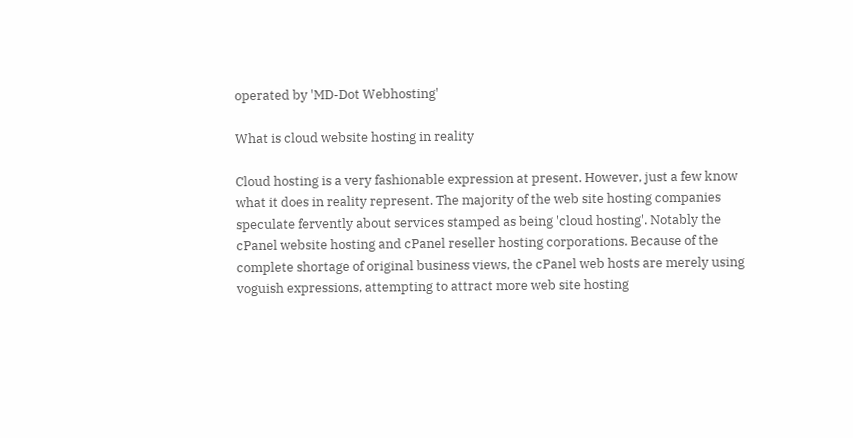operated by 'MD-Dot Webhosting'

What is cloud website hosting in reality

Cloud hosting is a very fashionable expression at present. However, just a few know what it does in reality represent. The majority of the web site hosting companies speculate fervently about services stamped as being 'cloud hosting'. Notably the cPanel website hosting and cPanel reseller hosting corporations. Because of the complete shortage of original business views, the cPanel web hosts are merely using voguish expressions, attempting to attract more web site hosting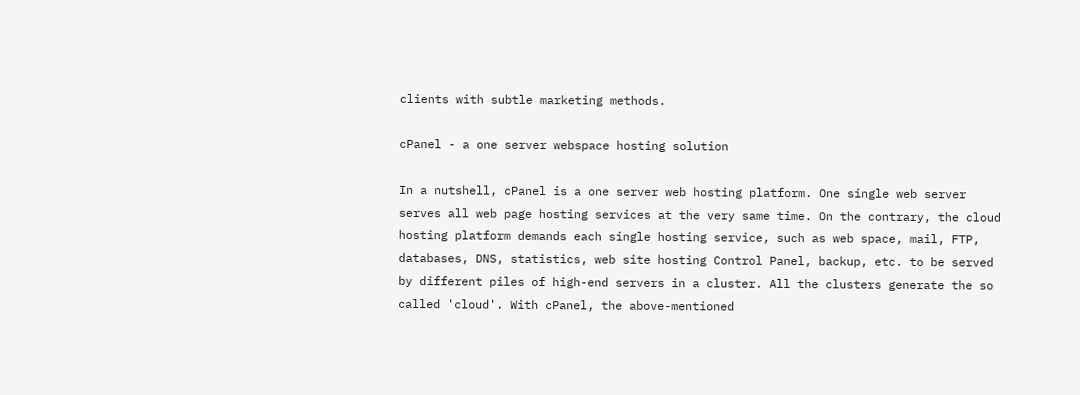clients with subtle marketing methods.

cPanel - a one server webspace hosting solution

In a nutshell, cPanel is a one server web hosting platform. One single web server serves all web page hosting services at the very same time. On the contrary, the cloud hosting platform demands each single hosting service, such as web space, mail, FTP, databases, DNS, statistics, web site hosting Control Panel, backup, etc. to be served by different piles of high-end servers in a cluster. All the clusters generate the so called 'cloud'. With cPanel, the above-mentioned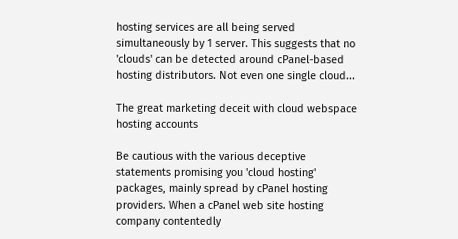hosting services are all being served simultaneously by 1 server. This suggests that no 'clouds' can be detected around cPanel-based hosting distributors. Not even one single cloud...

The great marketing deceit with cloud webspace hosting accounts

Be cautious with the various deceptive statements promising you 'cloud hosting' packages, mainly spread by cPanel hosting providers. When a cPanel web site hosting company contentedly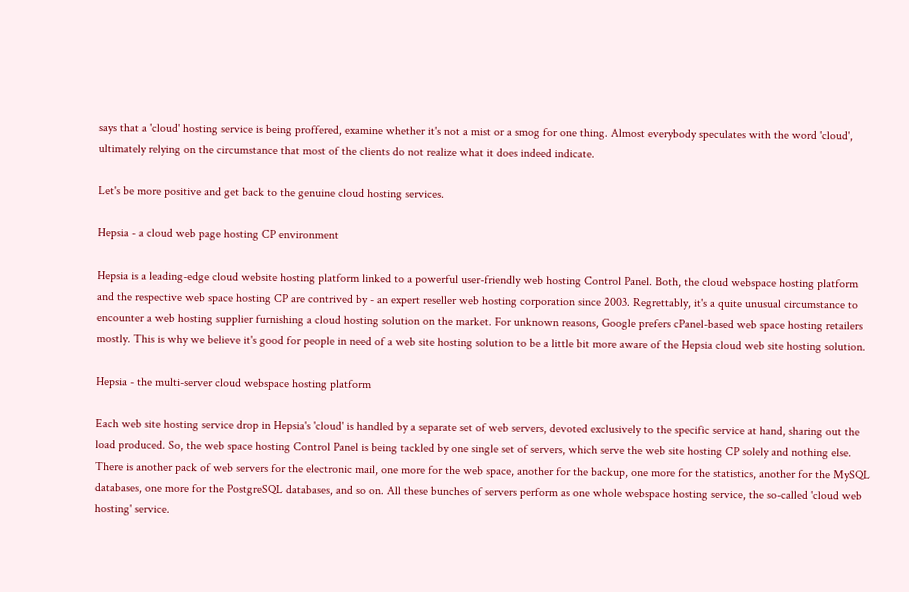says that a 'cloud' hosting service is being proffered, examine whether it's not a mist or a smog for one thing. Almost everybody speculates with the word 'cloud', ultimately relying on the circumstance that most of the clients do not realize what it does indeed indicate.

Let's be more positive and get back to the genuine cloud hosting services.

Hepsia - a cloud web page hosting CP environment

Hepsia is a leading-edge cloud website hosting platform linked to a powerful user-friendly web hosting Control Panel. Both, the cloud webspace hosting platform and the respective web space hosting CP are contrived by - an expert reseller web hosting corporation since 2003. Regrettably, it's a quite unusual circumstance to encounter a web hosting supplier furnishing a cloud hosting solution on the market. For unknown reasons, Google prefers cPanel-based web space hosting retailers mostly. This is why we believe it's good for people in need of a web site hosting solution to be a little bit more aware of the Hepsia cloud web site hosting solution.

Hepsia - the multi-server cloud webspace hosting platform

Each web site hosting service drop in Hepsia's 'cloud' is handled by a separate set of web servers, devoted exclusively to the specific service at hand, sharing out the load produced. So, the web space hosting Control Panel is being tackled by one single set of servers, which serve the web site hosting CP solely and nothing else. There is another pack of web servers for the electronic mail, one more for the web space, another for the backup, one more for the statistics, another for the MySQL databases, one more for the PostgreSQL databases, and so on. All these bunches of servers perform as one whole webspace hosting service, the so-called 'cloud web hosting' service.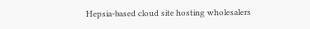Hepsia-based cloud site hosting wholesalers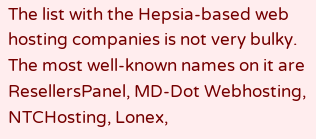The list with the Hepsia-based web hosting companies is not very bulky. The most well-known names on it are ResellersPanel, MD-Dot Webhosting, NTCHosting, Lonex,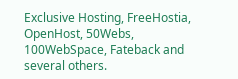Exclusive Hosting, FreeHostia, OpenHost, 50Webs, 100WebSpace, Fateback and several others.